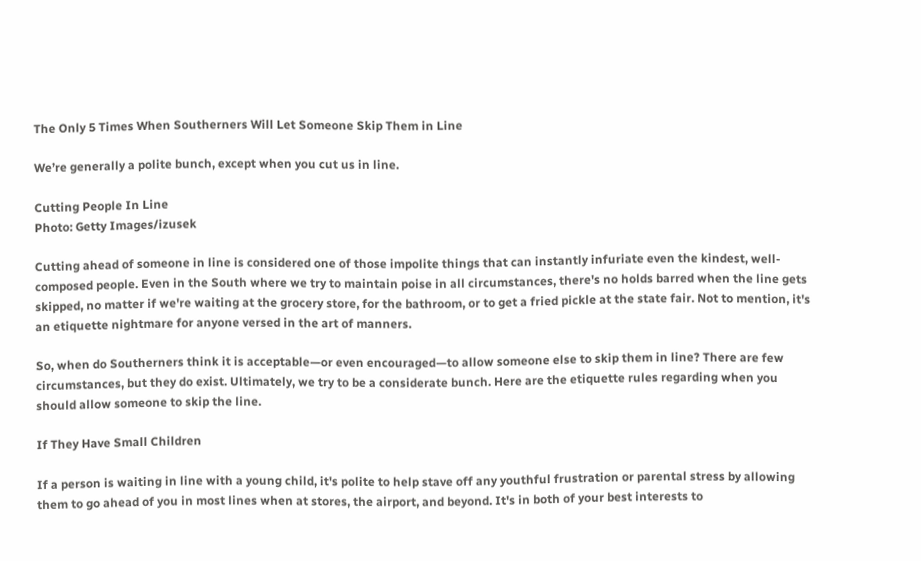The Only 5 Times When Southerners Will Let Someone Skip Them in Line

We’re generally a polite bunch, except when you cut us in line.

Cutting People In Line
Photo: Getty Images/izusek

Cutting ahead of someone in line is considered one of those impolite things that can instantly infuriate even the kindest, well-composed people. Even in the South where we try to maintain poise in all circumstances, there's no holds barred when the line gets skipped, no matter if we're waiting at the grocery store, for the bathroom, or to get a fried pickle at the state fair. Not to mention, it's an etiquette nightmare for anyone versed in the art of manners.

So, when do Southerners think it is acceptable—or even encouraged—to allow someone else to skip them in line? There are few circumstances, but they do exist. Ultimately, we try to be a considerate bunch. Here are the etiquette rules regarding when you should allow someone to skip the line.

If They Have Small Children

If a person is waiting in line with a young child, it's polite to help stave off any youthful frustration or parental stress by allowing them to go ahead of you in most lines when at stores, the airport, and beyond. It's in both of your best interests to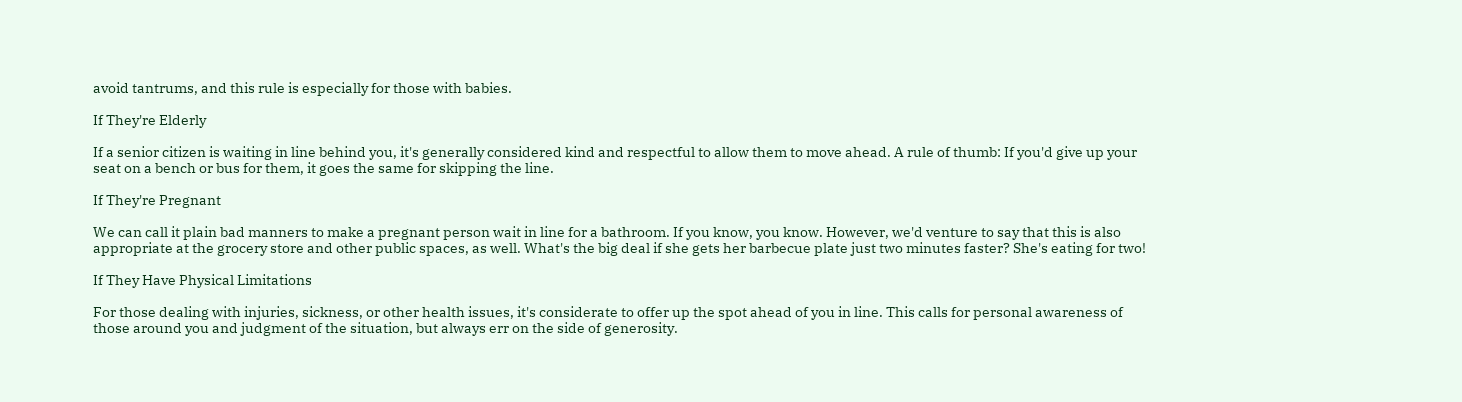avoid tantrums, and this rule is especially for those with babies.

If They're Elderly

If a senior citizen is waiting in line behind you, it's generally considered kind and respectful to allow them to move ahead. A rule of thumb: If you'd give up your seat on a bench or bus for them, it goes the same for skipping the line.

If They're Pregnant

We can call it plain bad manners to make a pregnant person wait in line for a bathroom. If you know, you know. However, we'd venture to say that this is also appropriate at the grocery store and other public spaces, as well. What's the big deal if she gets her barbecue plate just two minutes faster? She's eating for two!

If They Have Physical Limitations

For those dealing with injuries, sickness, or other health issues, it's considerate to offer up the spot ahead of you in line. This calls for personal awareness of those around you and judgment of the situation, but always err on the side of generosity.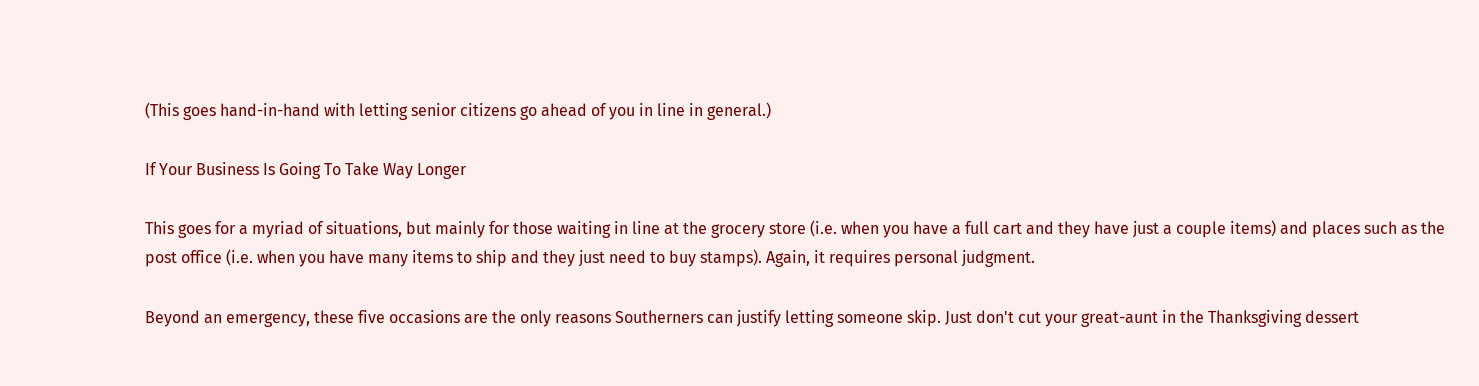(This goes hand-in-hand with letting senior citizens go ahead of you in line in general.)

If Your Business Is Going To Take Way Longer

This goes for a myriad of situations, but mainly for those waiting in line at the grocery store (i.e. when you have a full cart and they have just a couple items) and places such as the post office (i.e. when you have many items to ship and they just need to buy stamps). Again, it requires personal judgment.

Beyond an emergency, these five occasions are the only reasons Southerners can justify letting someone skip. Just don't cut your great-aunt in the Thanksgiving dessert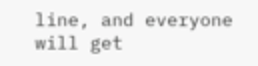line, and everyone will get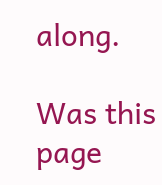along.

Was this page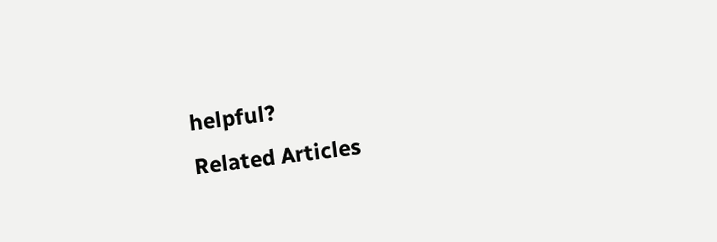helpful?
Related Articles